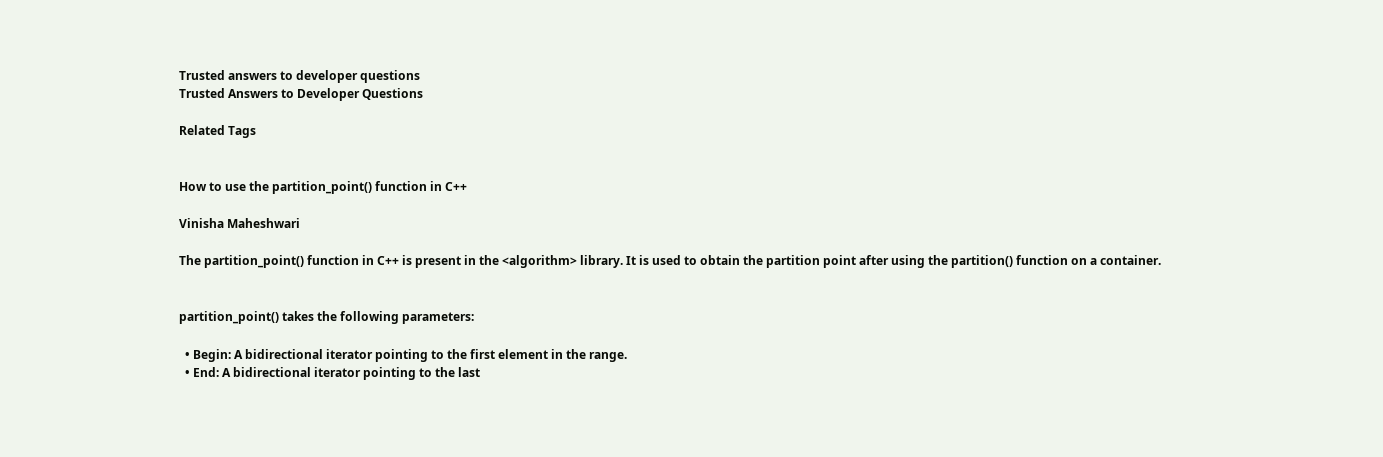Trusted answers to developer questions
Trusted Answers to Developer Questions

Related Tags


How to use the partition_point() function in C++

Vinisha Maheshwari

The partition_point() function in C++ is present in the <algorithm> library. It is used to obtain the partition point after using the partition() function on a container.


partition_point() takes the following parameters:

  • Begin: A bidirectional iterator pointing to the first element in the range.
  • End: A bidirectional iterator pointing to the last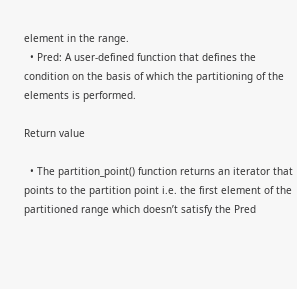element in the range.
  • Pred: A user-defined function that defines the condition on the basis of which the partitioning of the elements is performed.

Return value

  • The partition_point() function returns an iterator that points to the partition point i.e. the first element of the partitioned range which doesn’t satisfy the Pred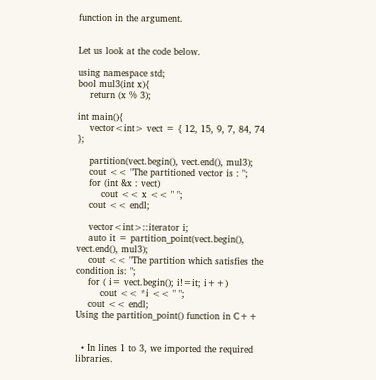function in the argument.


Let us look at the code below.

using namespace std;
bool mul3(int x){
    return (x % 3);

int main(){
    vector<int> vect = { 12, 15, 9, 7, 84, 74 };

    partition(vect.begin(), vect.end(), mul3);
    cout << "The partitioned vector is : ";
    for (int &x : vect)
        cout << x << " ";
    cout << endl;

    vector<int>::iterator i;
    auto it = partition_point(vect.begin(), vect.end(), mul3);
    cout << "The partition which satisfies the condition is: ";
    for ( i= vect.begin(); i!=it; i++)
        cout << *i << " ";
    cout << endl;
Using the partition_point() function in C++


  • In lines 1 to 3, we imported the required libraries.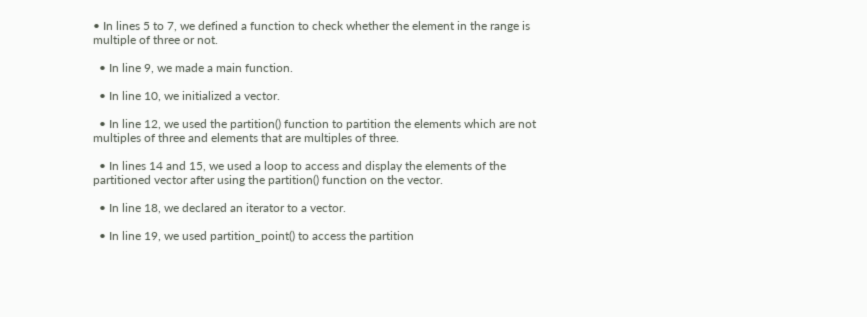• In lines 5 to 7, we defined a function to check whether the element in the range is multiple of three or not.

  • In line 9, we made a main function.

  • In line 10, we initialized a vector.

  • In line 12, we used the partition() function to partition the elements which are not multiples of three and elements that are multiples of three.

  • In lines 14 and 15, we used a loop to access and display the elements of the partitioned vector after using the partition() function on the vector.

  • In line 18, we declared an iterator to a vector.

  • In line 19, we used partition_point() to access the partition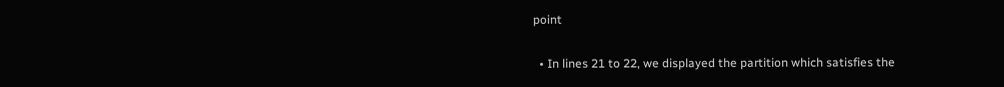point

  • In lines 21 to 22, we displayed the partition which satisfies the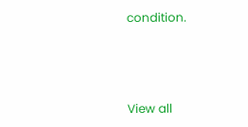condition.



View all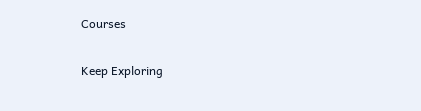Courses

Keep Exploring